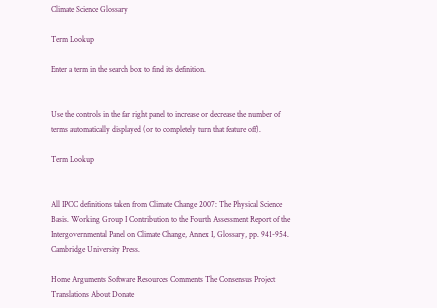Climate Science Glossary

Term Lookup

Enter a term in the search box to find its definition.


Use the controls in the far right panel to increase or decrease the number of terms automatically displayed (or to completely turn that feature off).

Term Lookup


All IPCC definitions taken from Climate Change 2007: The Physical Science Basis. Working Group I Contribution to the Fourth Assessment Report of the Intergovernmental Panel on Climate Change, Annex I, Glossary, pp. 941-954. Cambridge University Press.

Home Arguments Software Resources Comments The Consensus Project Translations About Donate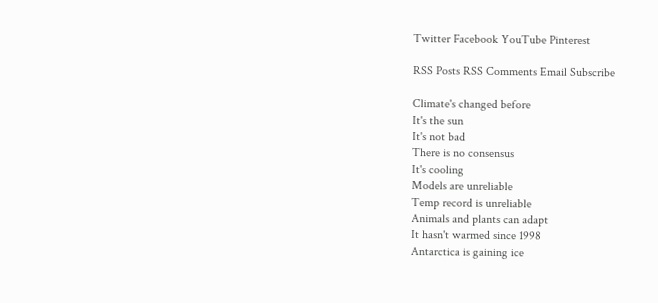Twitter Facebook YouTube Pinterest

RSS Posts RSS Comments Email Subscribe

Climate's changed before
It's the sun
It's not bad
There is no consensus
It's cooling
Models are unreliable
Temp record is unreliable
Animals and plants can adapt
It hasn't warmed since 1998
Antarctica is gaining ice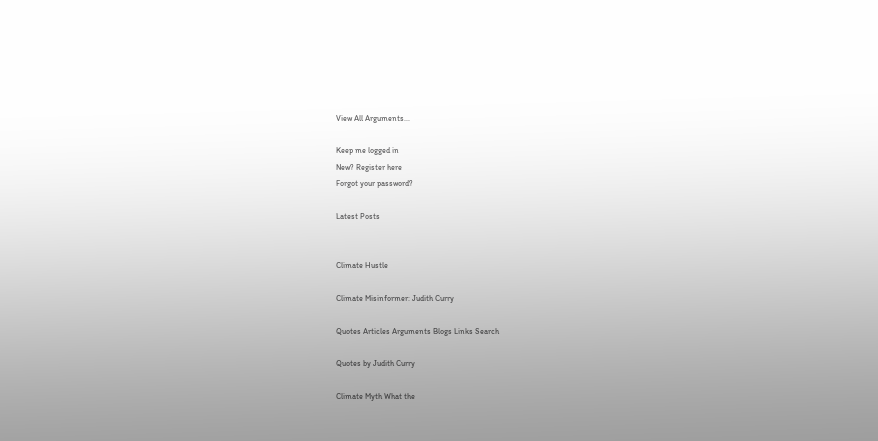View All Arguments...

Keep me logged in
New? Register here
Forgot your password?

Latest Posts


Climate Hustle

Climate Misinformer: Judith Curry

Quotes Articles Arguments Blogs Links Search

Quotes by Judith Curry

Climate Myth What the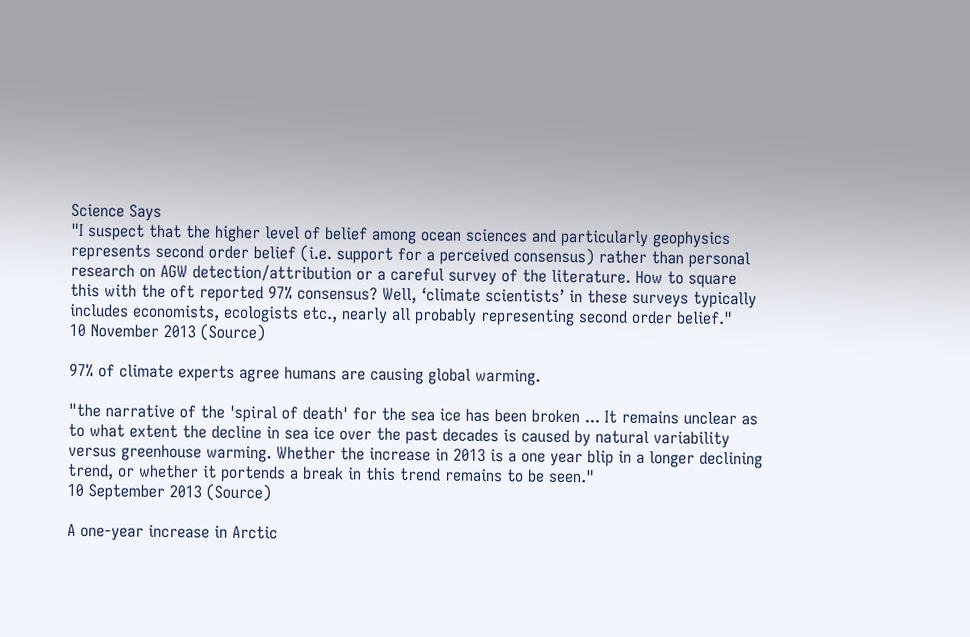Science Says
"I suspect that the higher level of belief among ocean sciences and particularly geophysics represents second order belief (i.e. support for a perceived consensus) rather than personal research on AGW detection/attribution or a careful survey of the literature. How to square this with the oft reported 97% consensus? Well, ‘climate scientists’ in these surveys typically includes economists, ecologists etc., nearly all probably representing second order belief."
10 November 2013 (Source)

97% of climate experts agree humans are causing global warming.

"the narrative of the 'spiral of death' for the sea ice has been broken ... It remains unclear as to what extent the decline in sea ice over the past decades is caused by natural variability versus greenhouse warming. Whether the increase in 2013 is a one year blip in a longer declining trend, or whether it portends a break in this trend remains to be seen."
10 September 2013 (Source)

A one-year increase in Arctic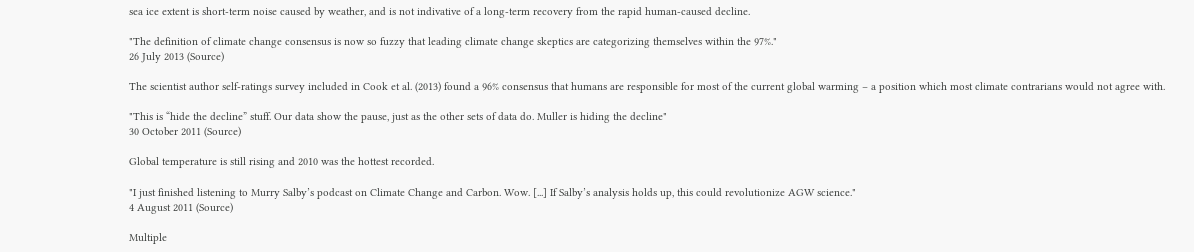sea ice extent is short-term noise caused by weather, and is not indivative of a long-term recovery from the rapid human-caused decline.

"The definition of climate change consensus is now so fuzzy that leading climate change skeptics are categorizing themselves within the 97%."
26 July 2013 (Source)

The scientist author self-ratings survey included in Cook et al. (2013) found a 96% consensus that humans are responsible for most of the current global warming – a position which most climate contrarians would not agree with.

"This is “hide the decline” stuff. Our data show the pause, just as the other sets of data do. Muller is hiding the decline"
30 October 2011 (Source)

Global temperature is still rising and 2010 was the hottest recorded.

"I just finished listening to Murry Salby’s podcast on Climate Change and Carbon. Wow. [...] If Salby’s analysis holds up, this could revolutionize AGW science."
4 August 2011 (Source)

Multiple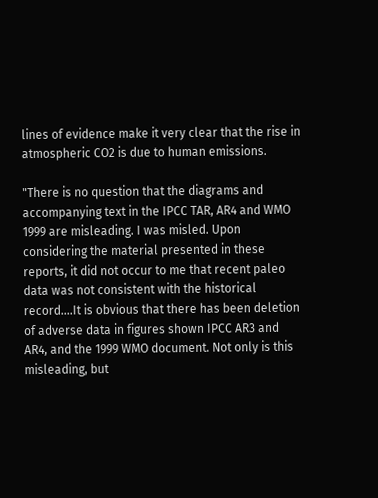lines of evidence make it very clear that the rise in atmospheric CO2 is due to human emissions.

"There is no question that the diagrams and accompanying text in the IPCC TAR, AR4 and WMO 1999 are misleading. I was misled. Upon considering the material presented in these reports, it did not occur to me that recent paleo data was not consistent with the historical record....It is obvious that there has been deletion of adverse data in figures shown IPCC AR3 and AR4, and the 1999 WMO document. Not only is this misleading, but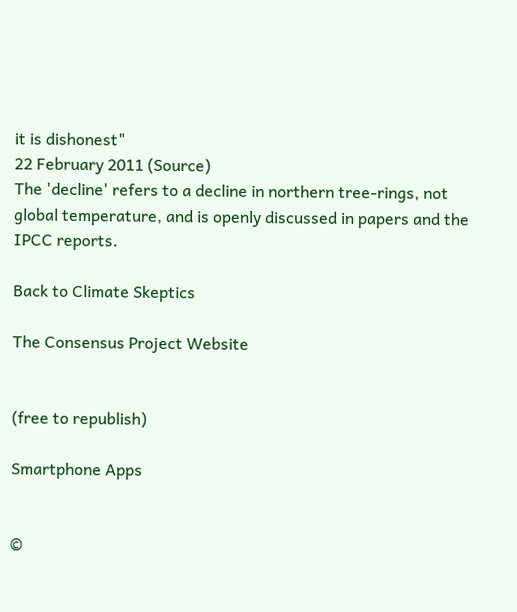it is dishonest"
22 February 2011 (Source)
The 'decline' refers to a decline in northern tree-rings, not global temperature, and is openly discussed in papers and the IPCC reports.

Back to Climate Skeptics

The Consensus Project Website


(free to republish)

Smartphone Apps


©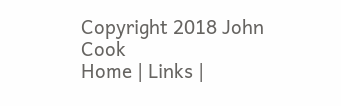Copyright 2018 John Cook
Home | Links |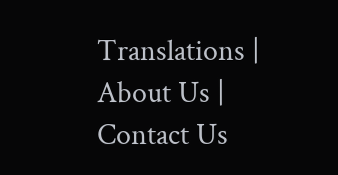Translations | About Us | Contact Us